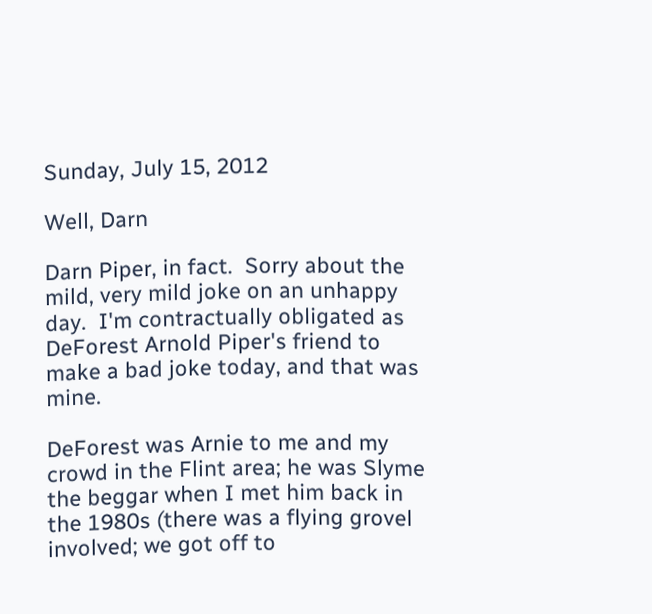Sunday, July 15, 2012

Well, Darn

Darn Piper, in fact.  Sorry about the mild, very mild joke on an unhappy day.  I'm contractually obligated as DeForest Arnold Piper's friend to make a bad joke today, and that was mine.

DeForest was Arnie to me and my crowd in the Flint area; he was Slyme the beggar when I met him back in the 1980s (there was a flying grovel involved; we got off to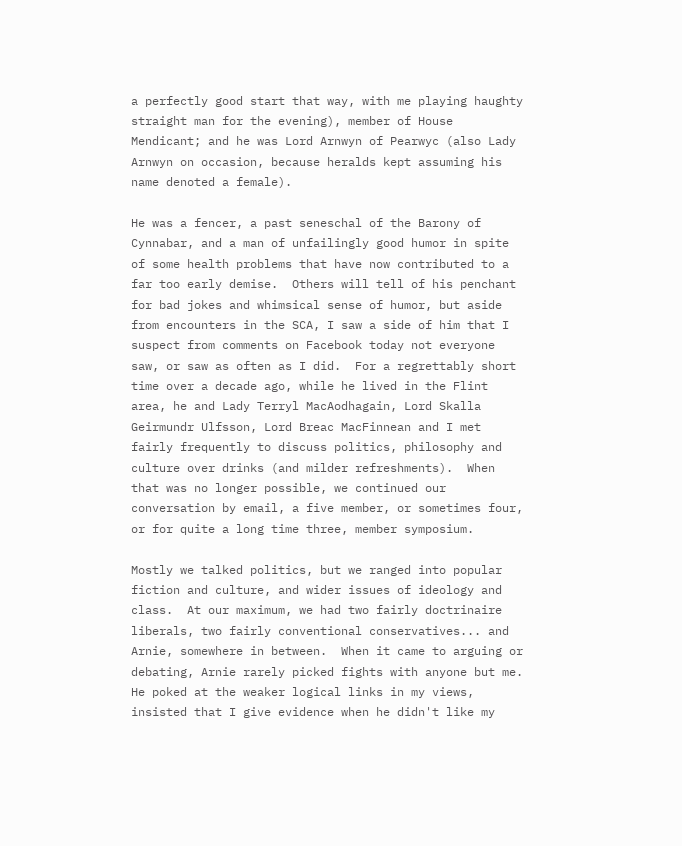a perfectly good start that way, with me playing haughty straight man for the evening), member of House Mendicant; and he was Lord Arnwyn of Pearwyc (also Lady Arnwyn on occasion, because heralds kept assuming his name denoted a female).

He was a fencer, a past seneschal of the Barony of Cynnabar, and a man of unfailingly good humor in spite of some health problems that have now contributed to a far too early demise.  Others will tell of his penchant for bad jokes and whimsical sense of humor, but aside from encounters in the SCA, I saw a side of him that I suspect from comments on Facebook today not everyone saw, or saw as often as I did.  For a regrettably short time over a decade ago, while he lived in the Flint area, he and Lady Terryl MacAodhagain, Lord Skalla Geirmundr Ulfsson, Lord Breac MacFinnean and I met fairly frequently to discuss politics, philosophy and culture over drinks (and milder refreshments).  When that was no longer possible, we continued our conversation by email, a five member, or sometimes four, or for quite a long time three, member symposium.

Mostly we talked politics, but we ranged into popular fiction and culture, and wider issues of ideology and class.  At our maximum, we had two fairly doctrinaire liberals, two fairly conventional conservatives... and Arnie, somewhere in between.  When it came to arguing or debating, Arnie rarely picked fights with anyone but me.  He poked at the weaker logical links in my views, insisted that I give evidence when he didn't like my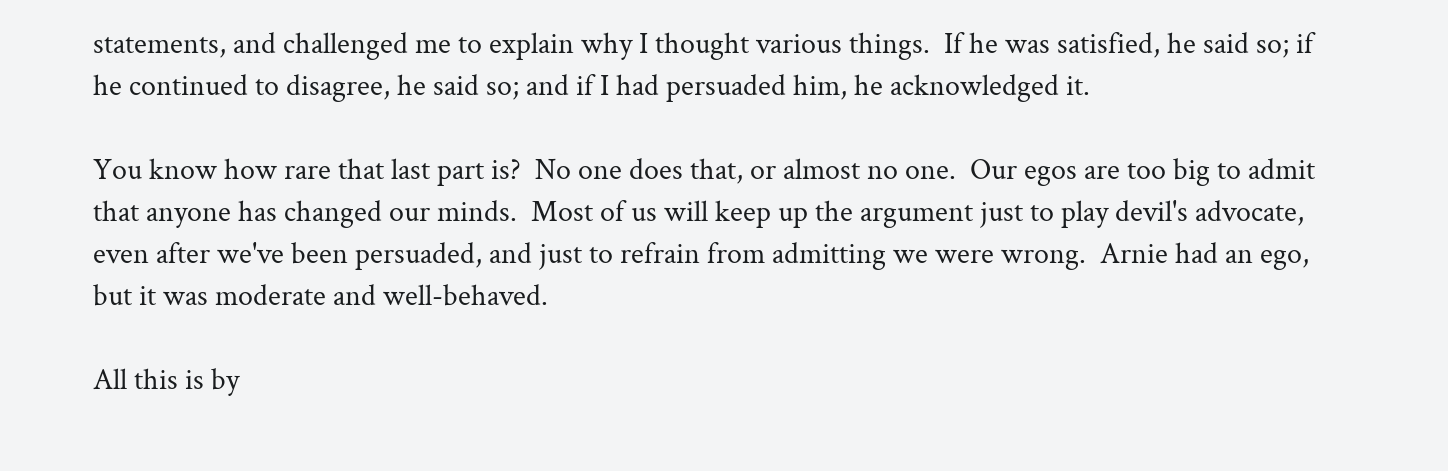statements, and challenged me to explain why I thought various things.  If he was satisfied, he said so; if he continued to disagree, he said so; and if I had persuaded him, he acknowledged it.

You know how rare that last part is?  No one does that, or almost no one.  Our egos are too big to admit that anyone has changed our minds.  Most of us will keep up the argument just to play devil's advocate, even after we've been persuaded, and just to refrain from admitting we were wrong.  Arnie had an ego, but it was moderate and well-behaved.

All this is by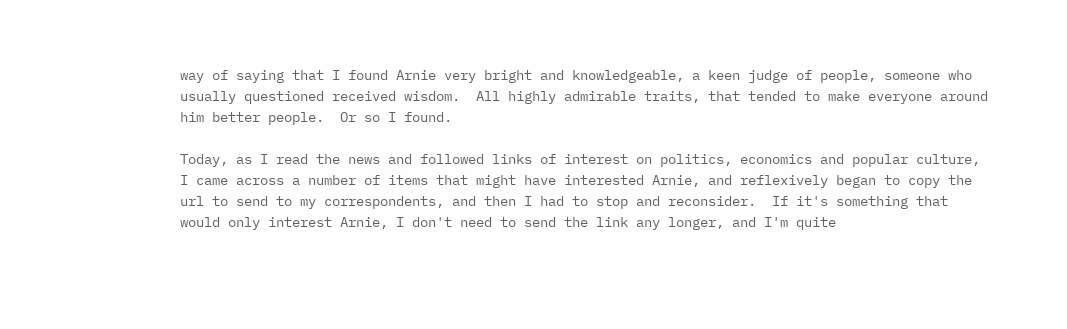way of saying that I found Arnie very bright and knowledgeable, a keen judge of people, someone who usually questioned received wisdom.  All highly admirable traits, that tended to make everyone around him better people.  Or so I found.

Today, as I read the news and followed links of interest on politics, economics and popular culture, I came across a number of items that might have interested Arnie, and reflexively began to copy the url to send to my correspondents, and then I had to stop and reconsider.  If it's something that would only interest Arnie, I don't need to send the link any longer, and I'm quite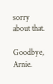sorry about that.

Goodbye, Arnie.